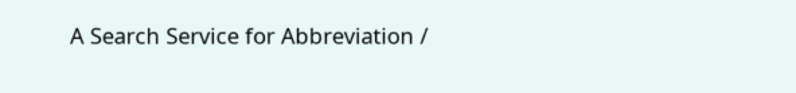A Search Service for Abbreviation /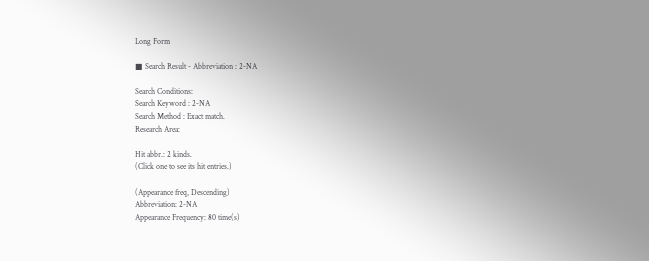Long Form

■ Search Result - Abbreviation : 2-NA

Search Conditions:
Search Keyword : 2-NA
Search Method : Exact match.
Research Area:

Hit abbr.: 2 kinds.
(Click one to see its hit entries.)

(Appearance freq, Descending)
Abbreviation: 2-NA
Appearance Frequency: 80 time(s)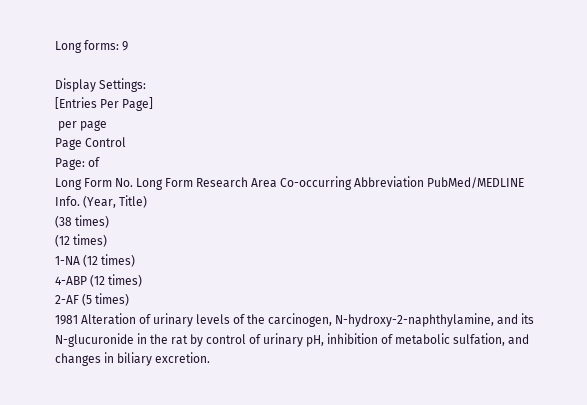Long forms: 9

Display Settings:
[Entries Per Page]
 per page
Page Control
Page: of
Long Form No. Long Form Research Area Co-occurring Abbreviation PubMed/MEDLINE Info. (Year, Title)
(38 times)
(12 times)
1-NA (12 times)
4-ABP (12 times)
2-AF (5 times)
1981 Alteration of urinary levels of the carcinogen, N-hydroxy-2-naphthylamine, and its N-glucuronide in the rat by control of urinary pH, inhibition of metabolic sulfation, and changes in biliary excretion.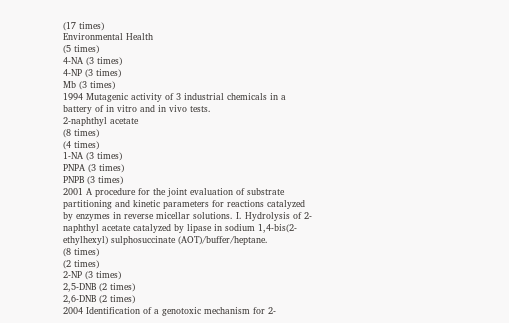(17 times)
Environmental Health
(5 times)
4-NA (3 times)
4-NP (3 times)
Mb (3 times)
1994 Mutagenic activity of 3 industrial chemicals in a battery of in vitro and in vivo tests.
2-naphthyl acetate
(8 times)
(4 times)
1-NA (3 times)
PNPA (3 times)
PNPB (3 times)
2001 A procedure for the joint evaluation of substrate partitioning and kinetic parameters for reactions catalyzed by enzymes in reverse micellar solutions. I. Hydrolysis of 2-naphthyl acetate catalyzed by lipase in sodium 1,4-bis(2-ethylhexyl) sulphosuccinate (AOT)/buffer/heptane.
(8 times)
(2 times)
2-NP (3 times)
2,5-DNB (2 times)
2,6-DNB (2 times)
2004 Identification of a genotoxic mechanism for 2-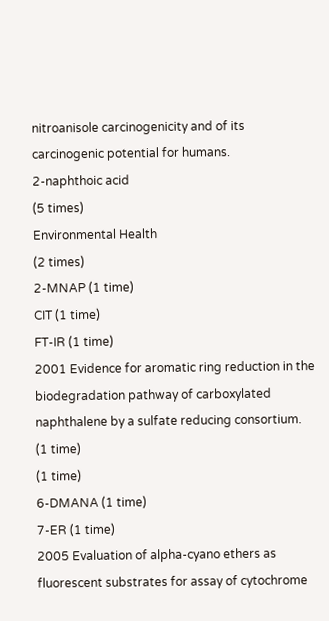nitroanisole carcinogenicity and of its carcinogenic potential for humans.
2-naphthoic acid
(5 times)
Environmental Health
(2 times)
2-MNAP (1 time)
CIT (1 time)
FT-IR (1 time)
2001 Evidence for aromatic ring reduction in the biodegradation pathway of carboxylated naphthalene by a sulfate reducing consortium.
(1 time)
(1 time)
6-DMANA (1 time)
7-ER (1 time)
2005 Evaluation of alpha-cyano ethers as fluorescent substrates for assay of cytochrome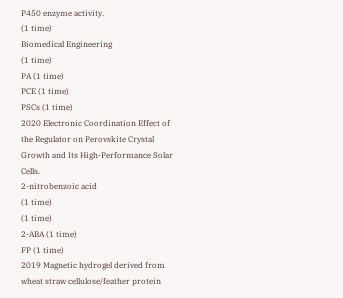P450 enzyme activity.
(1 time)
Biomedical Engineering
(1 time)
PA (1 time)
PCE (1 time)
PSCs (1 time)
2020 Electronic Coordination Effect of the Regulator on Perovskite Crystal Growth and Its High-Performance Solar Cells.
2-nitrobenzoic acid
(1 time)
(1 time)
2-ABA (1 time)
FP (1 time)
2019 Magnetic hydrogel derived from wheat straw cellulose/feather protein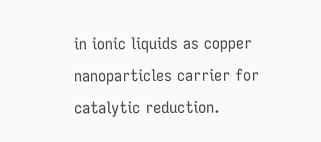in ionic liquids as copper nanoparticles carrier for catalytic reduction.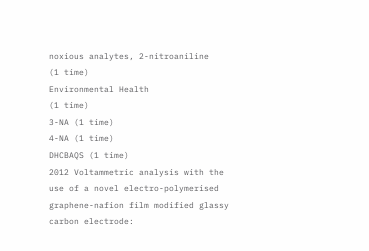noxious analytes, 2-nitroaniline
(1 time)
Environmental Health
(1 time)
3-NA (1 time)
4-NA (1 time)
DHCBAQS (1 time)
2012 Voltammetric analysis with the use of a novel electro-polymerised graphene-nafion film modified glassy carbon electrode: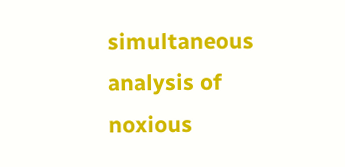simultaneous analysis of noxious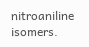nitroaniline isomers.